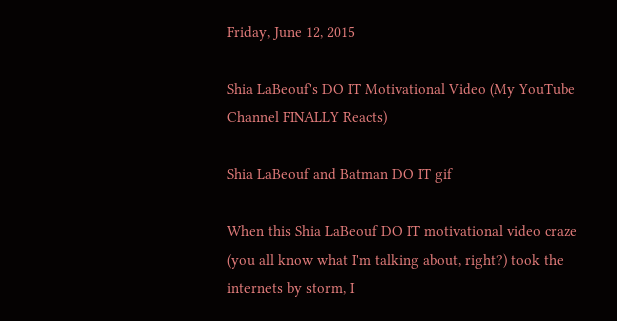Friday, June 12, 2015

Shia LaBeouf's DO IT Motivational Video (My YouTube Channel FINALLY Reacts)

Shia LaBeouf and Batman DO IT gif

When this Shia LaBeouf DO IT motivational video craze (you all know what I'm talking about, right?) took the internets by storm, I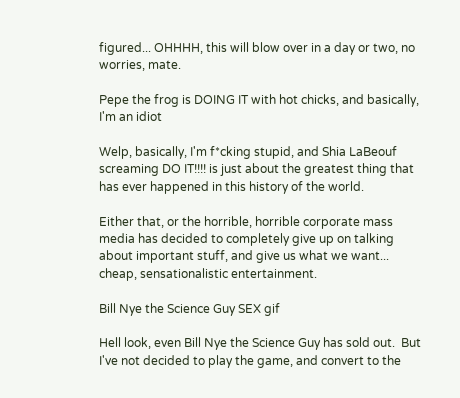figured... OHHHH, this will blow over in a day or two, no worries, mate.

Pepe the frog is DOING IT with hot chicks, and basically, I'm an idiot

Welp, basically, I'm f*cking stupid, and Shia LaBeouf screaming DO IT!!!! is just about the greatest thing that has ever happened in this history of the world.

Either that, or the horrible, horrible corporate mass media has decided to completely give up on talking about important stuff, and give us what we want... cheap, sensationalistic entertainment.

Bill Nye the Science Guy SEX gif

Hell look, even Bill Nye the Science Guy has sold out.  But I've not decided to play the game, and convert to the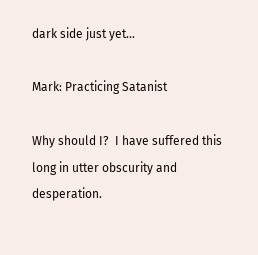dark side just yet...

Mark: Practicing Satanist

Why should I?  I have suffered this long in utter obscurity and desperation.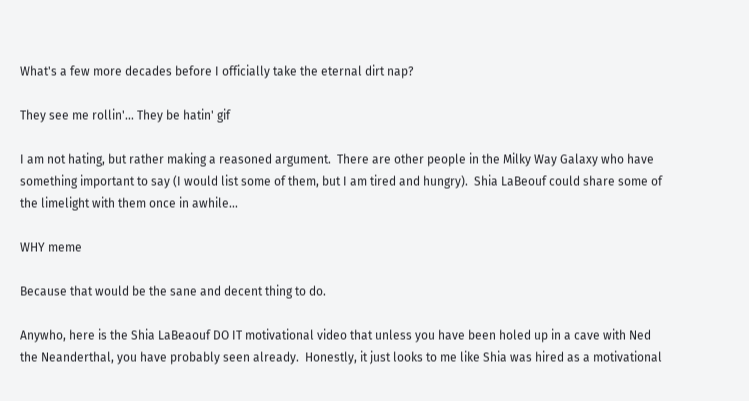What's a few more decades before I officially take the eternal dirt nap?

They see me rollin'... They be hatin' gif

I am not hating, but rather making a reasoned argument.  There are other people in the Milky Way Galaxy who have something important to say (I would list some of them, but I am tired and hungry).  Shia LaBeouf could share some of the limelight with them once in awhile...

WHY meme

Because that would be the sane and decent thing to do.

Anywho, here is the Shia LaBeaouf DO IT motivational video that unless you have been holed up in a cave with Ned the Neanderthal, you have probably seen already.  Honestly, it just looks to me like Shia was hired as a motivational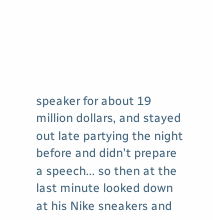speaker for about 19 million dollars, and stayed out late partying the night before and didn't prepare a speech... so then at the last minute looked down at his Nike sneakers and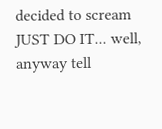decided to scream JUST DO IT... well, anyway tell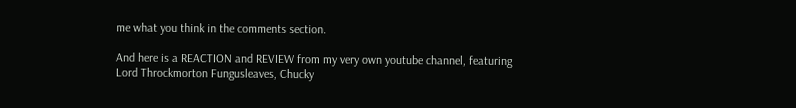me what you think in the comments section.

And here is a REACTION and REVIEW from my very own youtube channel, featuring Lord Throckmorton Fungusleaves, Chucky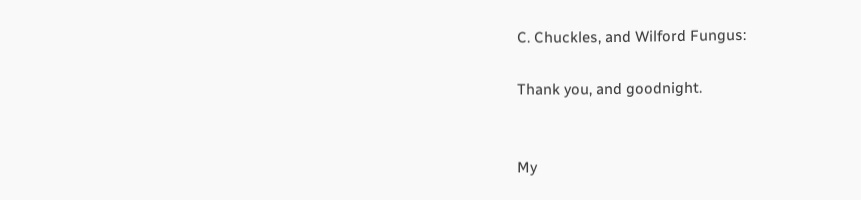C. Chuckles, and Wilford Fungus:

Thank you, and goodnight.


My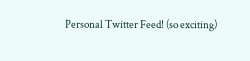Personal Twitter Feed! (so exciting)